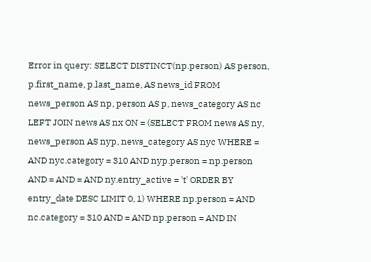Error in query: SELECT DISTINCT(np.person) AS person, p.first_name, p.last_name, AS news_id FROM news_person AS np, person AS p, news_category AS nc LEFT JOIN news AS nx ON = (SELECT FROM news AS ny, news_person AS nyp, news_category AS nyc WHERE = AND nyc.category = 310 AND nyp.person = np.person AND = AND = AND ny.entry_active = 't' ORDER BY entry_date DESC LIMIT 0, 1) WHERE np.person = AND nc.category = 310 AND = AND np.person = AND IN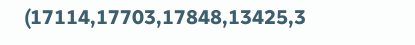(17114,17703,17848,13425,3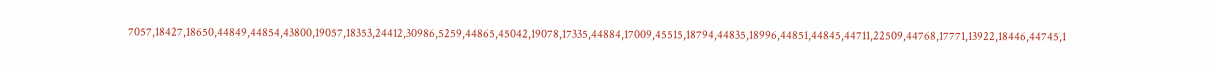7057,18427,18650,44849,44854,43800,19057,18353,24412,30986,5259,44865,45042,19078,17335,44884,17009,45515,18794,44835,18996,44851,44845,44711,22509,44768,17771,13922,18446,44745,1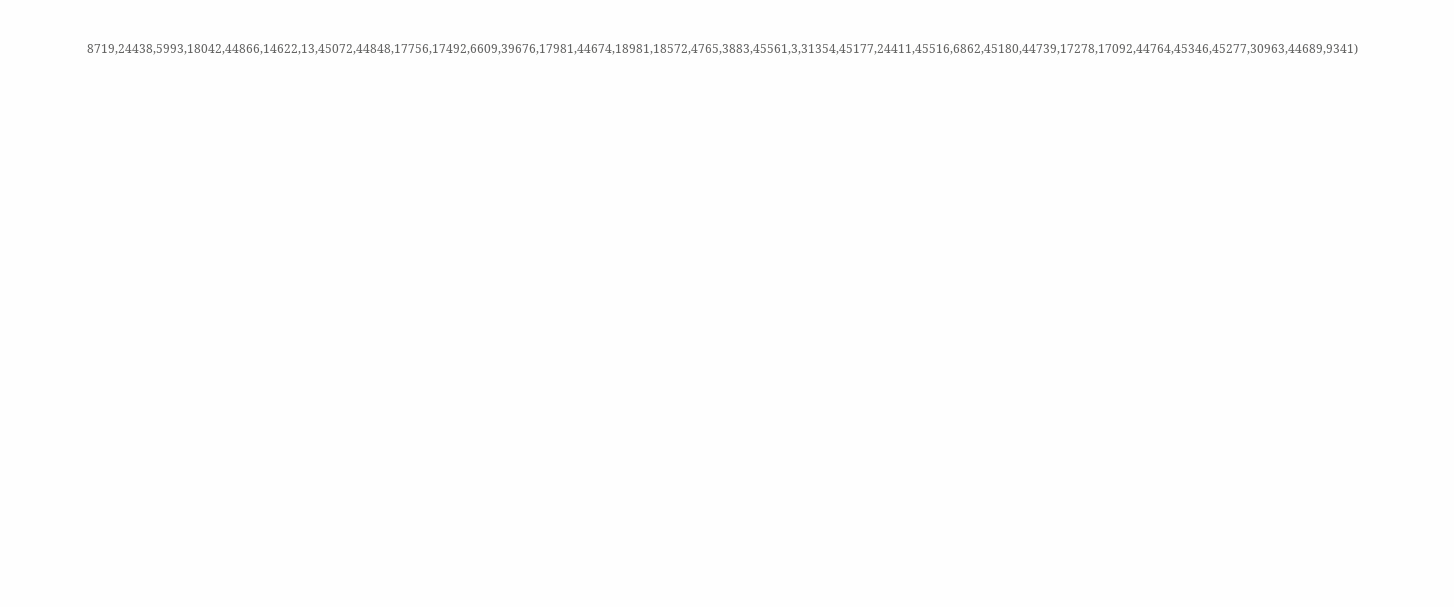8719,24438,5993,18042,44866,14622,13,45072,44848,17756,17492,6609,39676,17981,44674,18981,18572,4765,3883,45561,3,31354,45177,24411,45516,6862,45180,44739,17278,17092,44764,45346,45277,30963,44689,9341)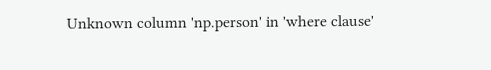Unknown column 'np.person' in 'where clause'